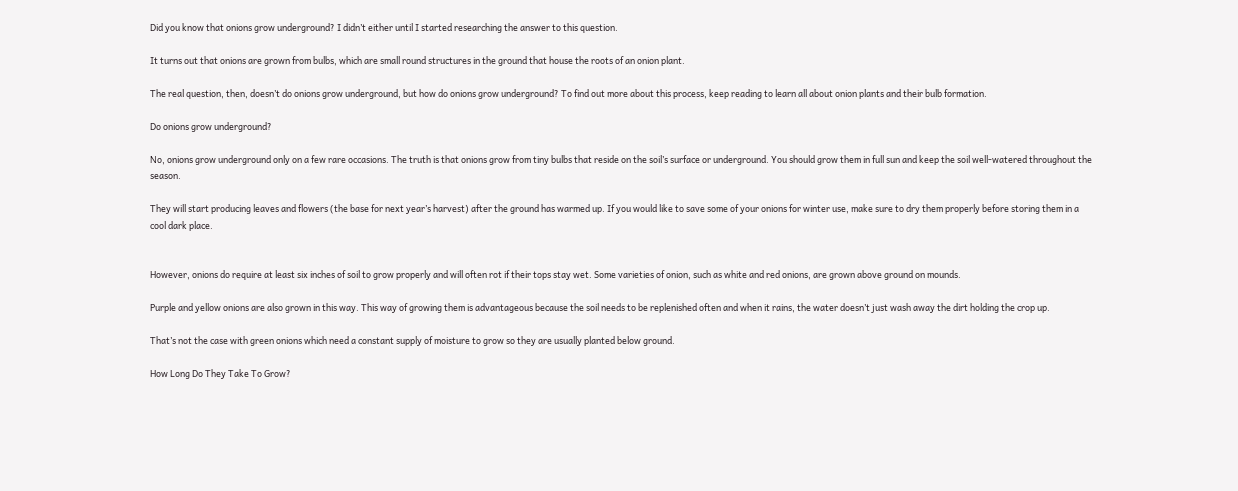Did you know that onions grow underground? I didn’t either until I started researching the answer to this question.

It turns out that onions are grown from bulbs, which are small round structures in the ground that house the roots of an onion plant.

The real question, then, doesn’t do onions grow underground, but how do onions grow underground? To find out more about this process, keep reading to learn all about onion plants and their bulb formation.

Do onions grow underground?

No, onions grow underground only on a few rare occasions. The truth is that onions grow from tiny bulbs that reside on the soil’s surface or underground. You should grow them in full sun and keep the soil well-watered throughout the season.

They will start producing leaves and flowers (the base for next year’s harvest) after the ground has warmed up. If you would like to save some of your onions for winter use, make sure to dry them properly before storing them in a cool dark place.


However, onions do require at least six inches of soil to grow properly and will often rot if their tops stay wet. Some varieties of onion, such as white and red onions, are grown above ground on mounds.

Purple and yellow onions are also grown in this way. This way of growing them is advantageous because the soil needs to be replenished often and when it rains, the water doesn’t just wash away the dirt holding the crop up.

That’s not the case with green onions which need a constant supply of moisture to grow so they are usually planted below ground.

How Long Do They Take To Grow?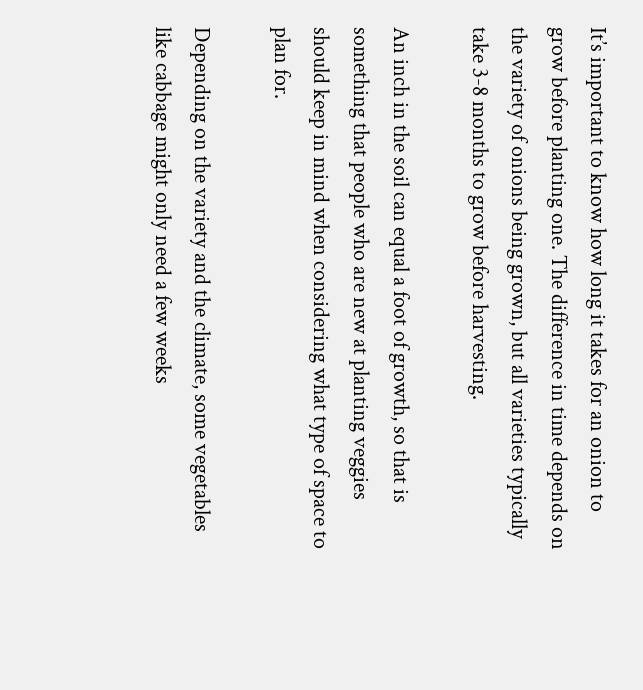It’s important to know how long it takes for an onion to grow before planting one. The difference in time depends on the variety of onions being grown, but all varieties typically take 3-8 months to grow before harvesting.

An inch in the soil can equal a foot of growth, so that is something that people who are new at planting veggies should keep in mind when considering what type of space to plan for.

Depending on the variety and the climate, some vegetables like cabbage might only need a few weeks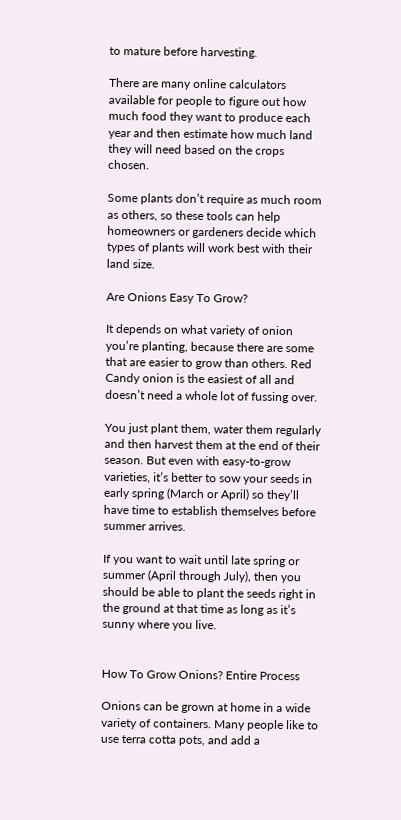to mature before harvesting.

There are many online calculators available for people to figure out how much food they want to produce each year and then estimate how much land they will need based on the crops chosen.

Some plants don’t require as much room as others, so these tools can help homeowners or gardeners decide which types of plants will work best with their land size.

Are Onions Easy To Grow?

It depends on what variety of onion you’re planting, because there are some that are easier to grow than others. Red Candy onion is the easiest of all and doesn’t need a whole lot of fussing over.

You just plant them, water them regularly and then harvest them at the end of their season. But even with easy-to-grow varieties, it’s better to sow your seeds in early spring (March or April) so they’ll have time to establish themselves before summer arrives.

If you want to wait until late spring or summer (April through July), then you should be able to plant the seeds right in the ground at that time as long as it’s sunny where you live.


How To Grow Onions? Entire Process

Onions can be grown at home in a wide variety of containers. Many people like to use terra cotta pots, and add a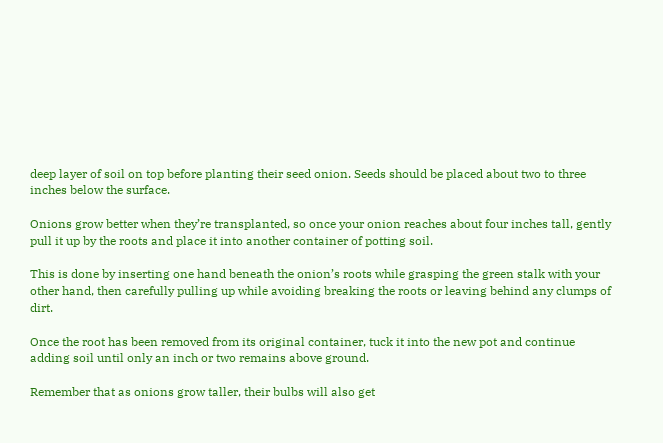deep layer of soil on top before planting their seed onion. Seeds should be placed about two to three inches below the surface.

Onions grow better when they’re transplanted, so once your onion reaches about four inches tall, gently pull it up by the roots and place it into another container of potting soil.

This is done by inserting one hand beneath the onion’s roots while grasping the green stalk with your other hand, then carefully pulling up while avoiding breaking the roots or leaving behind any clumps of dirt.

Once the root has been removed from its original container, tuck it into the new pot and continue adding soil until only an inch or two remains above ground.

Remember that as onions grow taller, their bulbs will also get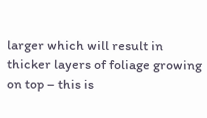larger which will result in thicker layers of foliage growing on top – this is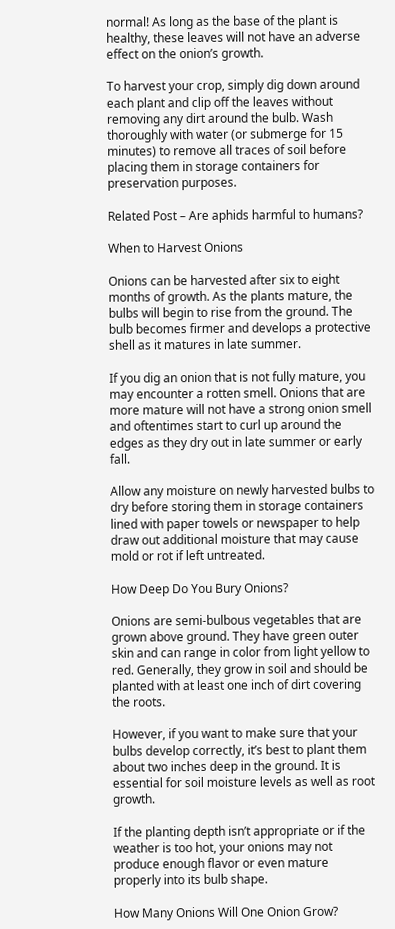normal! As long as the base of the plant is healthy, these leaves will not have an adverse effect on the onion’s growth.

To harvest your crop, simply dig down around each plant and clip off the leaves without removing any dirt around the bulb. Wash thoroughly with water (or submerge for 15 minutes) to remove all traces of soil before placing them in storage containers for preservation purposes.

Related Post – Are aphids harmful to humans?

When to Harvest Onions

Onions can be harvested after six to eight months of growth. As the plants mature, the bulbs will begin to rise from the ground. The bulb becomes firmer and develops a protective shell as it matures in late summer.

If you dig an onion that is not fully mature, you may encounter a rotten smell. Onions that are more mature will not have a strong onion smell and oftentimes start to curl up around the edges as they dry out in late summer or early fall.

Allow any moisture on newly harvested bulbs to dry before storing them in storage containers lined with paper towels or newspaper to help draw out additional moisture that may cause mold or rot if left untreated.

How Deep Do You Bury Onions?

Onions are semi-bulbous vegetables that are grown above ground. They have green outer skin and can range in color from light yellow to red. Generally, they grow in soil and should be planted with at least one inch of dirt covering the roots.

However, if you want to make sure that your bulbs develop correctly, it’s best to plant them about two inches deep in the ground. It is essential for soil moisture levels as well as root growth.

If the planting depth isn’t appropriate or if the weather is too hot, your onions may not produce enough flavor or even mature properly into its bulb shape.

How Many Onions Will One Onion Grow?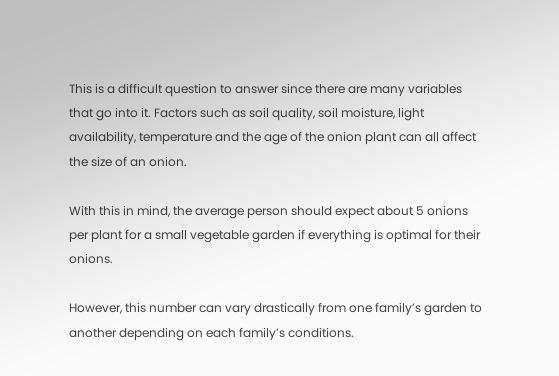This is a difficult question to answer since there are many variables that go into it. Factors such as soil quality, soil moisture, light availability, temperature and the age of the onion plant can all affect the size of an onion.

With this in mind, the average person should expect about 5 onions per plant for a small vegetable garden if everything is optimal for their onions.

However, this number can vary drastically from one family’s garden to another depending on each family’s conditions.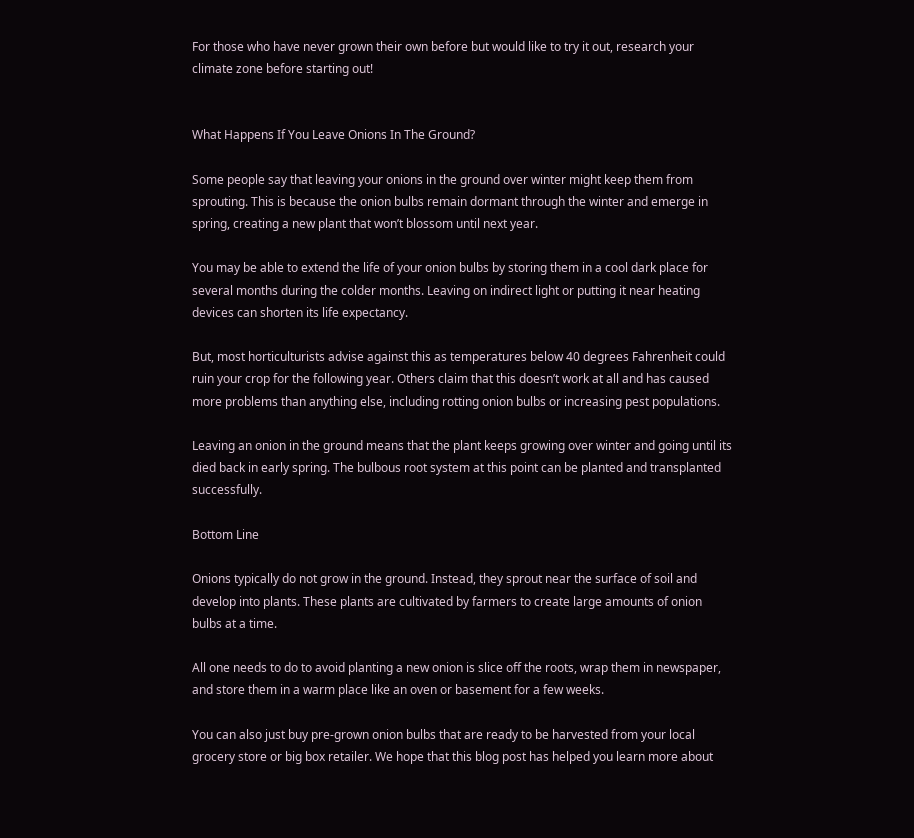For those who have never grown their own before but would like to try it out, research your climate zone before starting out!


What Happens If You Leave Onions In The Ground?

Some people say that leaving your onions in the ground over winter might keep them from sprouting. This is because the onion bulbs remain dormant through the winter and emerge in spring, creating a new plant that won’t blossom until next year.

You may be able to extend the life of your onion bulbs by storing them in a cool dark place for several months during the colder months. Leaving on indirect light or putting it near heating devices can shorten its life expectancy.

But, most horticulturists advise against this as temperatures below 40 degrees Fahrenheit could ruin your crop for the following year. Others claim that this doesn’t work at all and has caused more problems than anything else, including rotting onion bulbs or increasing pest populations.

Leaving an onion in the ground means that the plant keeps growing over winter and going until its died back in early spring. The bulbous root system at this point can be planted and transplanted successfully.

Bottom Line

Onions typically do not grow in the ground. Instead, they sprout near the surface of soil and develop into plants. These plants are cultivated by farmers to create large amounts of onion bulbs at a time.

All one needs to do to avoid planting a new onion is slice off the roots, wrap them in newspaper, and store them in a warm place like an oven or basement for a few weeks.

You can also just buy pre-grown onion bulbs that are ready to be harvested from your local grocery store or big box retailer. We hope that this blog post has helped you learn more about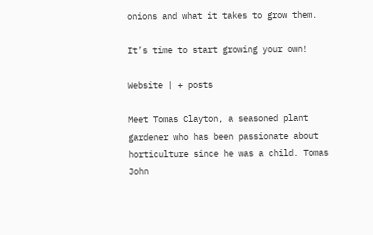onions and what it takes to grow them.

It’s time to start growing your own!

Website | + posts

Meet Tomas Clayton, a seasoned plant gardener who has been passionate about horticulture since he was a child. Tomas John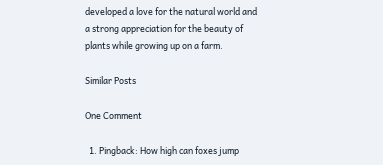developed a love for the natural world and a strong appreciation for the beauty of plants while growing up on a farm.

Similar Posts

One Comment

  1. Pingback: How high can foxes jump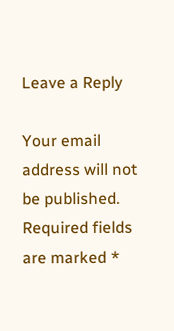Leave a Reply

Your email address will not be published. Required fields are marked *